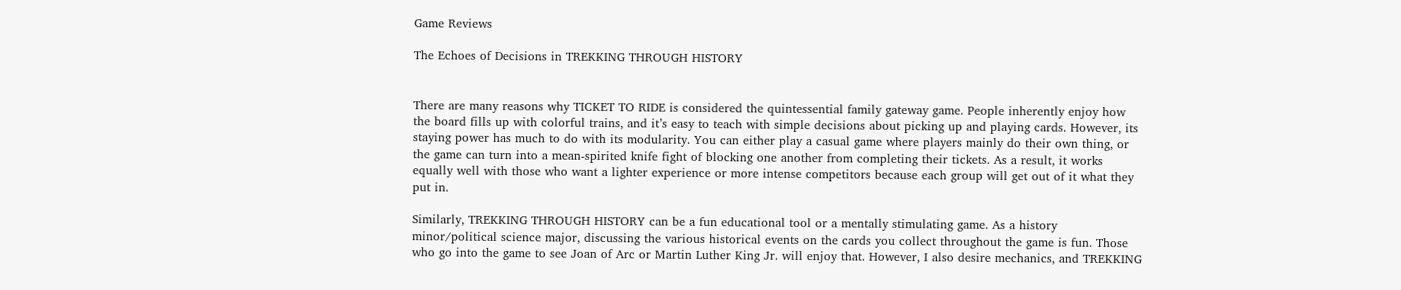Game Reviews

The Echoes of Decisions in TREKKING THROUGH HISTORY


There are many reasons why TICKET TO RIDE is considered the quintessential family gateway game. People inherently enjoy how the board fills up with colorful trains, and it’s easy to teach with simple decisions about picking up and playing cards. However, its staying power has much to do with its modularity. You can either play a casual game where players mainly do their own thing, or the game can turn into a mean-spirited knife fight of blocking one another from completing their tickets. As a result, it works equally well with those who want a lighter experience or more intense competitors because each group will get out of it what they put in.

Similarly, TREKKING THROUGH HISTORY can be a fun educational tool or a mentally stimulating game. As a history minor/political science major, discussing the various historical events on the cards you collect throughout the game is fun. Those who go into the game to see Joan of Arc or Martin Luther King Jr. will enjoy that. However, I also desire mechanics, and TREKKING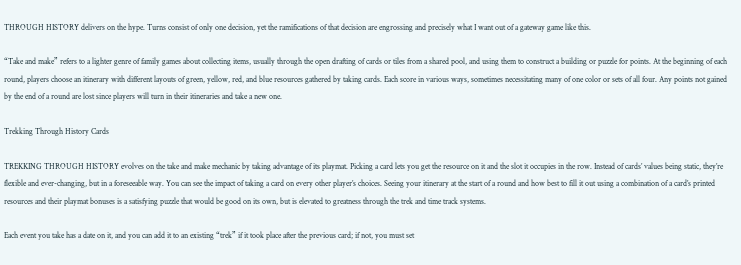THROUGH HISTORY delivers on the hype. Turns consist of only one decision, yet the ramifications of that decision are engrossing and precisely what I want out of a gateway game like this.

“Take and make” refers to a lighter genre of family games about collecting items, usually through the open drafting of cards or tiles from a shared pool, and using them to construct a building or puzzle for points. At the beginning of each round, players choose an itinerary with different layouts of green, yellow, red, and blue resources gathered by taking cards. Each score in various ways, sometimes necessitating many of one color or sets of all four. Any points not gained by the end of a round are lost since players will turn in their itineraries and take a new one.

Trekking Through History Cards

TREKKING THROUGH HISTORY evolves on the take and make mechanic by taking advantage of its playmat. Picking a card lets you get the resource on it and the slot it occupies in the row. Instead of cards’ values being static, they’re flexible and ever-changing, but in a foreseeable way. You can see the impact of taking a card on every other player’s choices. Seeing your itinerary at the start of a round and how best to fill it out using a combination of a card’s printed resources and their playmat bonuses is a satisfying puzzle that would be good on its own, but is elevated to greatness through the trek and time track systems.

Each event you take has a date on it, and you can add it to an existing “trek” if it took place after the previous card; if not, you must set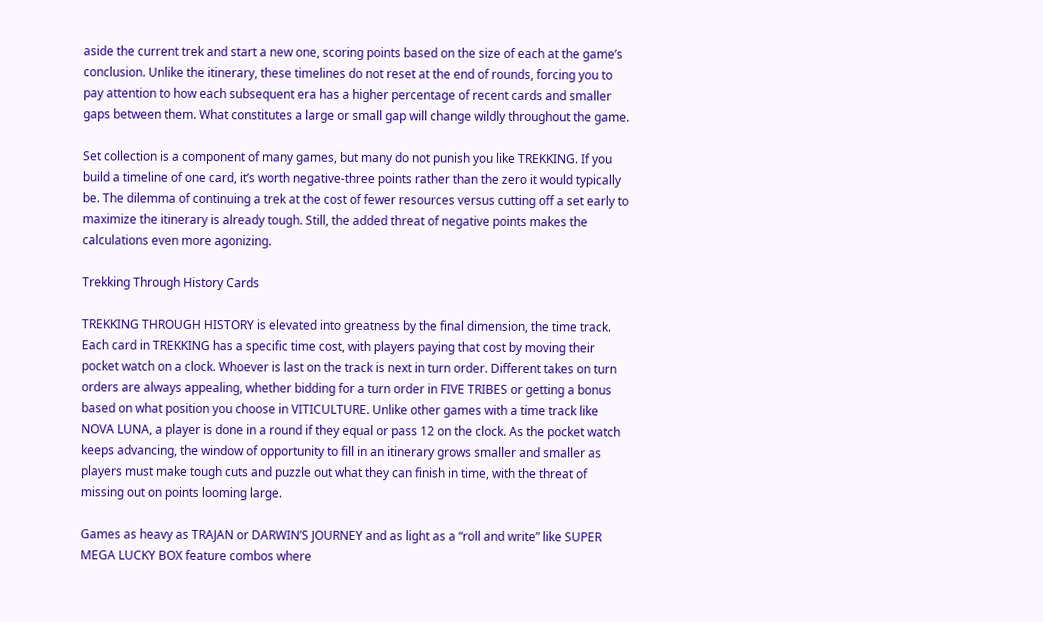aside the current trek and start a new one, scoring points based on the size of each at the game’s conclusion. Unlike the itinerary, these timelines do not reset at the end of rounds, forcing you to pay attention to how each subsequent era has a higher percentage of recent cards and smaller gaps between them. What constitutes a large or small gap will change wildly throughout the game.

Set collection is a component of many games, but many do not punish you like TREKKING. If you build a timeline of one card, it’s worth negative-three points rather than the zero it would typically be. The dilemma of continuing a trek at the cost of fewer resources versus cutting off a set early to maximize the itinerary is already tough. Still, the added threat of negative points makes the calculations even more agonizing.

Trekking Through History Cards

TREKKING THROUGH HISTORY is elevated into greatness by the final dimension, the time track. Each card in TREKKING has a specific time cost, with players paying that cost by moving their pocket watch on a clock. Whoever is last on the track is next in turn order. Different takes on turn orders are always appealing, whether bidding for a turn order in FIVE TRIBES or getting a bonus based on what position you choose in VITICULTURE. Unlike other games with a time track like NOVA LUNA, a player is done in a round if they equal or pass 12 on the clock. As the pocket watch keeps advancing, the window of opportunity to fill in an itinerary grows smaller and smaller as players must make tough cuts and puzzle out what they can finish in time, with the threat of missing out on points looming large.

Games as heavy as TRAJAN or DARWIN’S JOURNEY and as light as a “roll and write” like SUPER MEGA LUCKY BOX feature combos where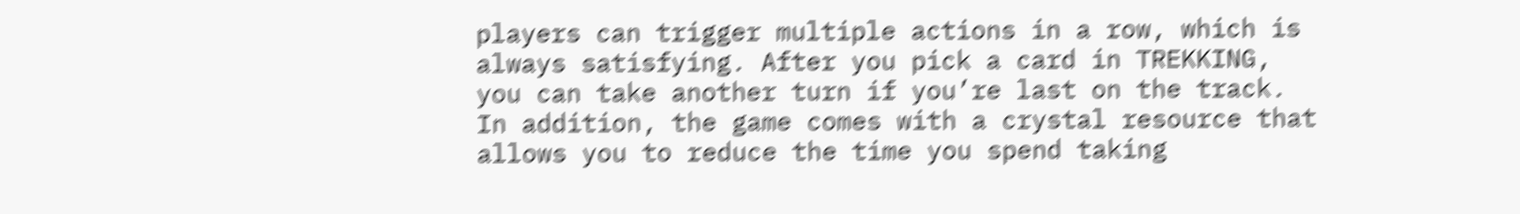players can trigger multiple actions in a row, which is always satisfying. After you pick a card in TREKKING, you can take another turn if you’re last on the track. In addition, the game comes with a crystal resource that allows you to reduce the time you spend taking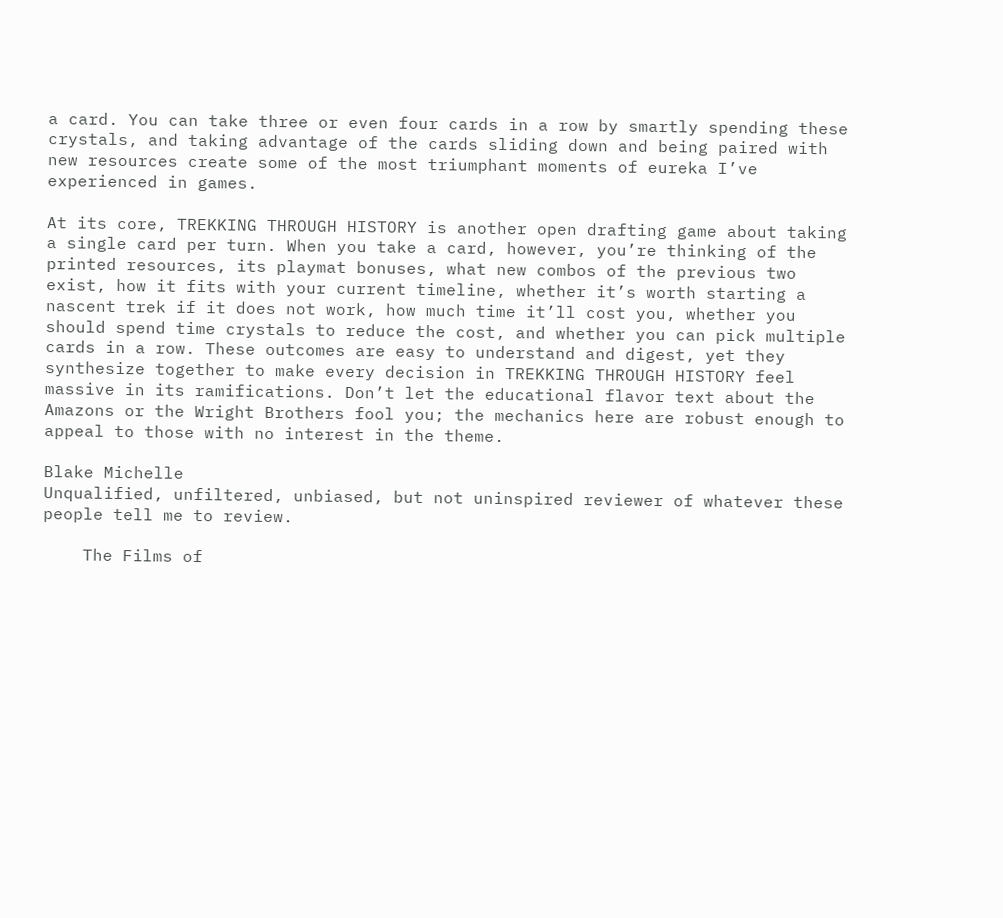a card. You can take three or even four cards in a row by smartly spending these crystals, and taking advantage of the cards sliding down and being paired with new resources create some of the most triumphant moments of eureka I’ve experienced in games.

At its core, TREKKING THROUGH HISTORY is another open drafting game about taking a single card per turn. When you take a card, however, you’re thinking of the printed resources, its playmat bonuses, what new combos of the previous two exist, how it fits with your current timeline, whether it’s worth starting a nascent trek if it does not work, how much time it’ll cost you, whether you should spend time crystals to reduce the cost, and whether you can pick multiple cards in a row. These outcomes are easy to understand and digest, yet they synthesize together to make every decision in TREKKING THROUGH HISTORY feel massive in its ramifications. Don’t let the educational flavor text about the Amazons or the Wright Brothers fool you; the mechanics here are robust enough to appeal to those with no interest in the theme.

Blake Michelle
Unqualified, unfiltered, unbiased, but not uninspired reviewer of whatever these people tell me to review.

    The Films of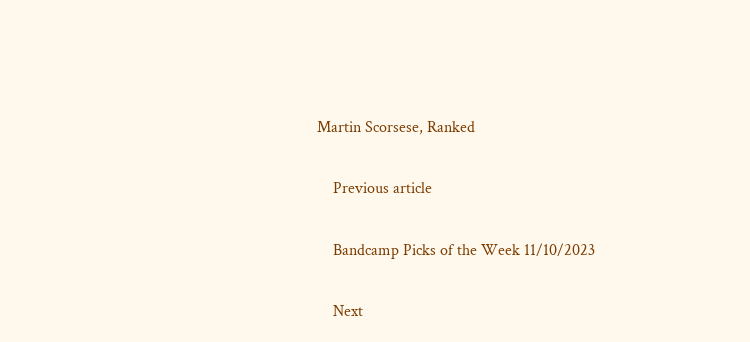Martin Scorsese, Ranked

    Previous article

    Bandcamp Picks of the Week 11/10/2023

    Next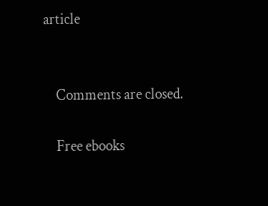article


    Comments are closed.

    Free ebooks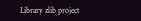Library zlib project